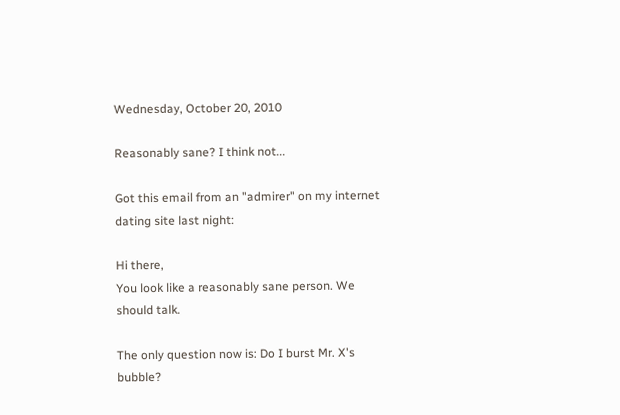Wednesday, October 20, 2010

Reasonably sane? I think not...

Got this email from an "admirer" on my internet dating site last night:

Hi there,
You look like a reasonably sane person. We should talk.

The only question now is: Do I burst Mr. X's bubble?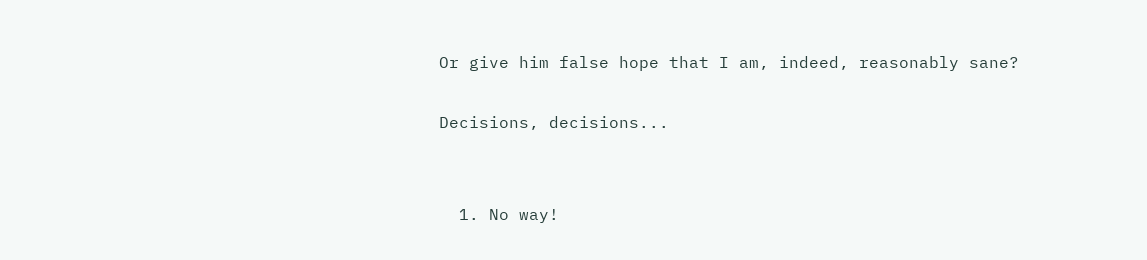Or give him false hope that I am, indeed, reasonably sane?

Decisions, decisions...


  1. No way!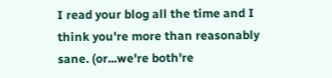I read your blog all the time and I think you're more than reasonably sane. (or...we're both're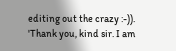editing out the crazy :-)). 'Thank you, kind sir. I am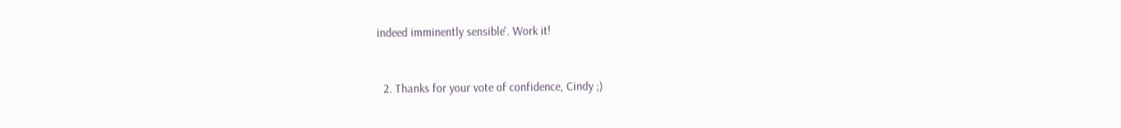indeed imminently sensible'. Work it!


  2. Thanks for your vote of confidence, Cindy ;)